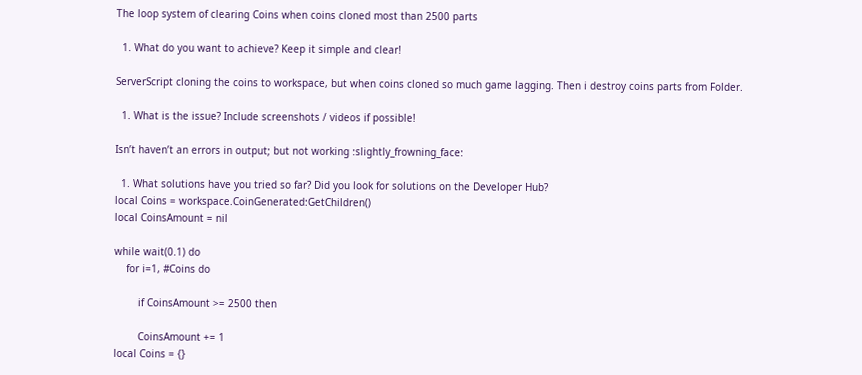The loop system of clearing Coins when coins cloned most than 2500 parts

  1. What do you want to achieve? Keep it simple and clear!

ServerScript cloning the coins to workspace, but when coins cloned so much game lagging. Then i destroy coins parts from Folder.

  1. What is the issue? Include screenshots / videos if possible!

Isn’t haven’t an errors in output; but not working :slightly_frowning_face:

  1. What solutions have you tried so far? Did you look for solutions on the Developer Hub?
local Coins = workspace.CoinGenerated:GetChildren()
local CoinsAmount = nil

while wait(0.1) do
    for i=1, #Coins do

        if CoinsAmount >= 2500 then

        CoinsAmount += 1
local Coins = {}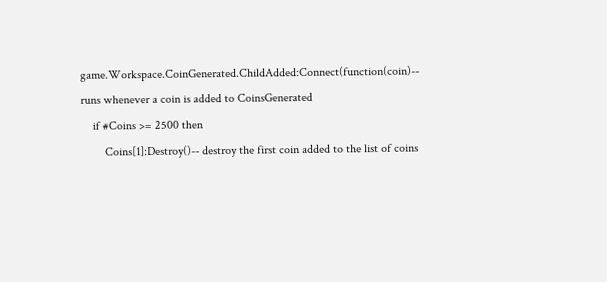game.Workspace.CoinGenerated.ChildAdded:Connect(function(coin)-- runs whenever a coin is added to CoinsGenerated
    if #Coins >= 2500 then
        Coins[1]:Destroy()-- destroy the first coin added to the list of coins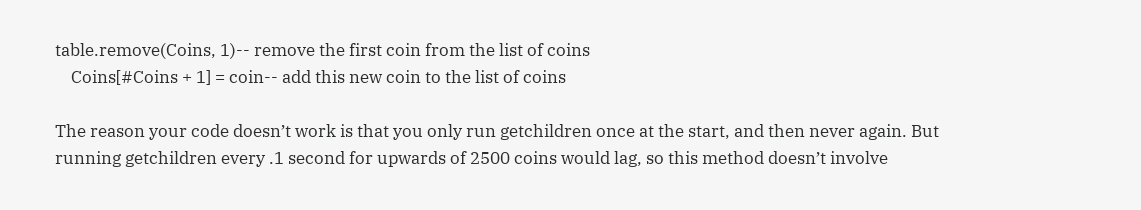table.remove(Coins, 1)-- remove the first coin from the list of coins
    Coins[#Coins + 1] = coin-- add this new coin to the list of coins

The reason your code doesn’t work is that you only run getchildren once at the start, and then never again. But running getchildren every .1 second for upwards of 2500 coins would lag, so this method doesn’t involve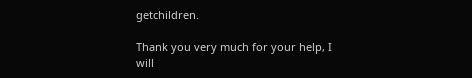getchildren.

Thank you very much for your help, I will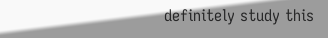definitely study this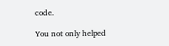code.

You not only helped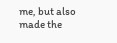me, but also made the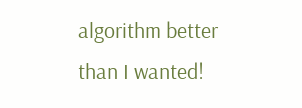algorithm better than I wanted!